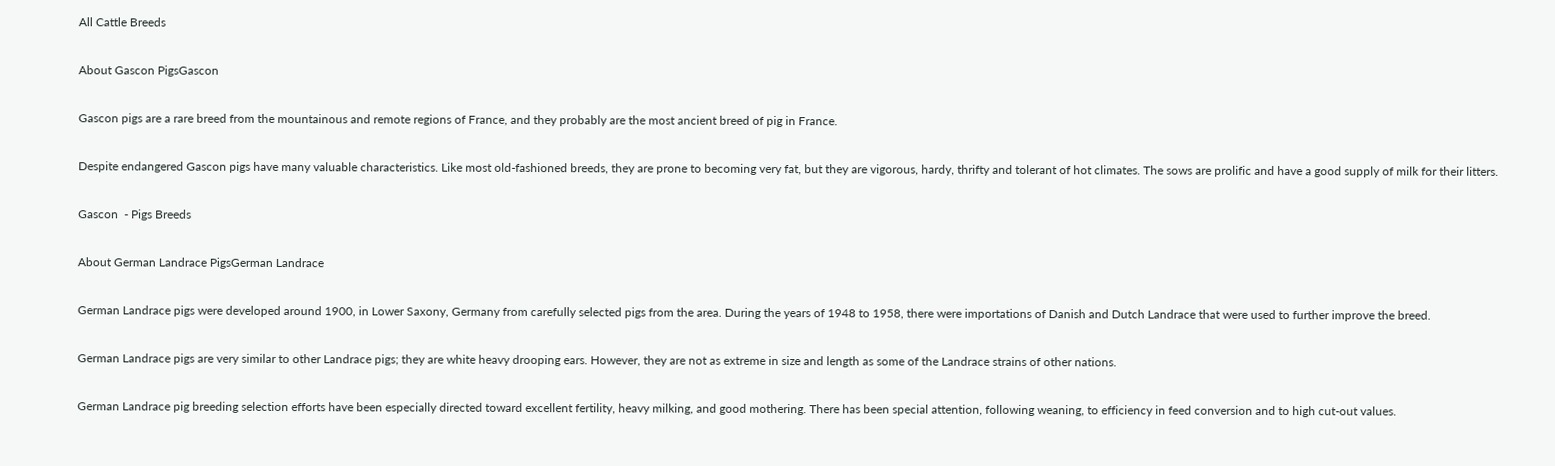All Cattle Breeds

About Gascon PigsGascon

Gascon pigs are a rare breed from the mountainous and remote regions of France, and they probably are the most ancient breed of pig in France.

Despite endangered Gascon pigs have many valuable characteristics. Like most old-fashioned breeds, they are prone to becoming very fat, but they are vigorous, hardy, thrifty and tolerant of hot climates. The sows are prolific and have a good supply of milk for their litters.

Gascon  - Pigs Breeds

About German Landrace PigsGerman Landrace

German Landrace pigs were developed around 1900, in Lower Saxony, Germany from carefully selected pigs from the area. During the years of 1948 to 1958, there were importations of Danish and Dutch Landrace that were used to further improve the breed.

German Landrace pigs are very similar to other Landrace pigs; they are white heavy drooping ears. However, they are not as extreme in size and length as some of the Landrace strains of other nations.

German Landrace pig breeding selection efforts have been especially directed toward excellent fertility, heavy milking, and good mothering. There has been special attention, following weaning, to efficiency in feed conversion and to high cut-out values.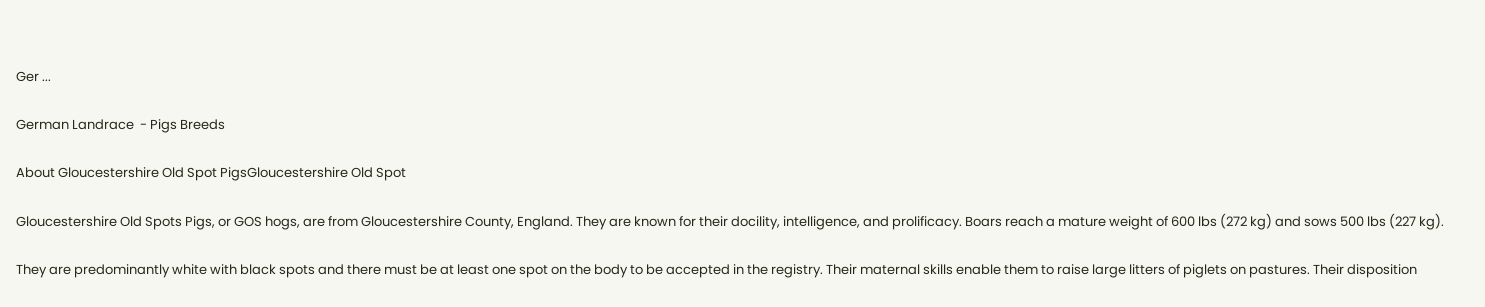Ger ...

German Landrace  - Pigs Breeds

About Gloucestershire Old Spot PigsGloucestershire Old Spot

Gloucestershire Old Spots Pigs, or GOS hogs, are from Gloucestershire County, England. They are known for their docility, intelligence, and prolificacy. Boars reach a mature weight of 600 lbs (272 kg) and sows 500 lbs (227 kg).

They are predominantly white with black spots and there must be at least one spot on the body to be accepted in the registry. Their maternal skills enable them to raise large litters of piglets on pastures. Their disposition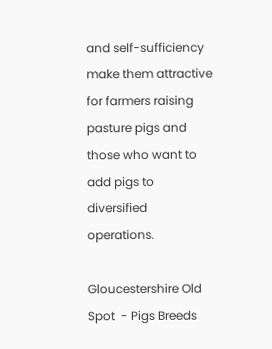and self-sufficiency make them attractive for farmers raising pasture pigs and those who want to add pigs to diversified operations.

Gloucestershire Old Spot  - Pigs Breeds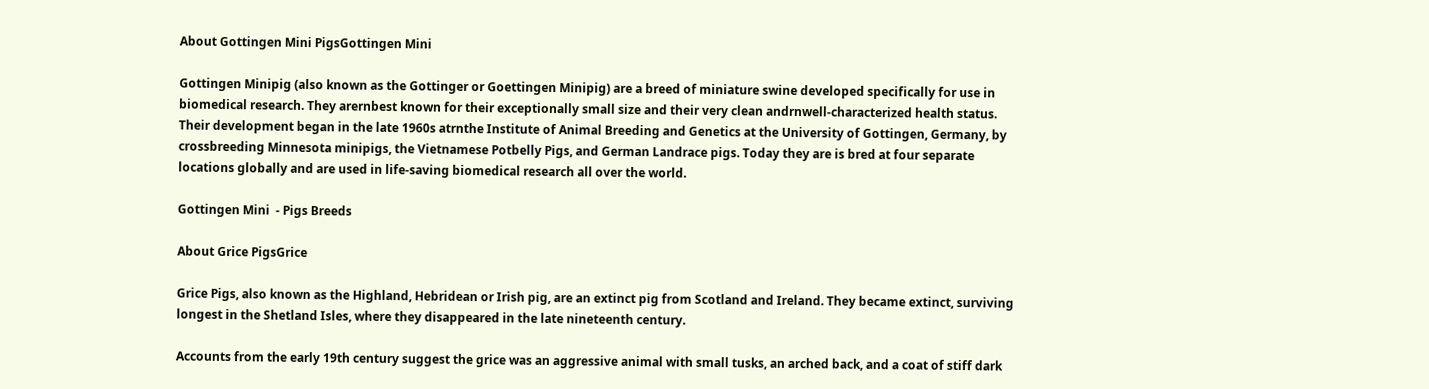About Gottingen Mini PigsGottingen Mini

Gottingen Minipig (also known as the Gottinger or Goettingen Minipig) are a breed of miniature swine developed specifically for use in biomedical research. They arernbest known for their exceptionally small size and their very clean andrnwell-characterized health status. Their development began in the late 1960s atrnthe Institute of Animal Breeding and Genetics at the University of Gottingen, Germany, by crossbreeding Minnesota minipigs, the Vietnamese Potbelly Pigs, and German Landrace pigs. Today they are is bred at four separate locations globally and are used in life-saving biomedical research all over the world.

Gottingen Mini  - Pigs Breeds

About Grice PigsGrice

Grice Pigs, also known as the Highland, Hebridean or Irish pig, are an extinct pig from Scotland and Ireland. They became extinct, surviving longest in the Shetland Isles, where they disappeared in the late nineteenth century.

Accounts from the early 19th century suggest the grice was an aggressive animal with small tusks, an arched back, and a coat of stiff dark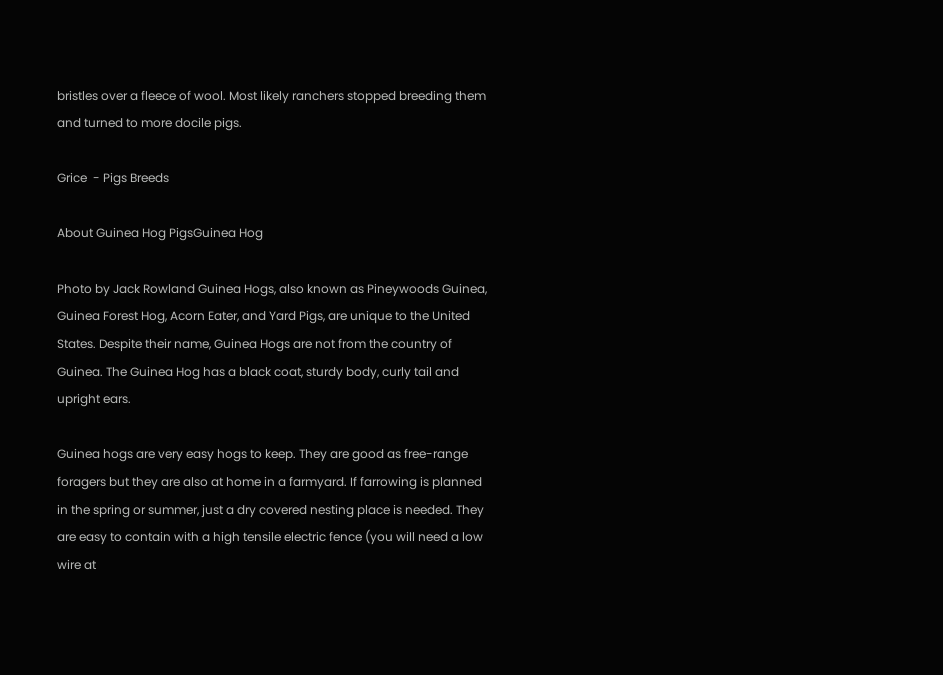bristles over a fleece of wool. Most likely ranchers stopped breeding them and turned to more docile pigs.

Grice  - Pigs Breeds

About Guinea Hog PigsGuinea Hog

Photo by Jack Rowland Guinea Hogs, also known as Pineywoods Guinea, Guinea Forest Hog, Acorn Eater, and Yard Pigs, are unique to the United States. Despite their name, Guinea Hogs are not from the country of Guinea. The Guinea Hog has a black coat, sturdy body, curly tail and upright ears.

Guinea hogs are very easy hogs to keep. They are good as free-range foragers but they are also at home in a farmyard. If farrowing is planned in the spring or summer, just a dry covered nesting place is needed. They are easy to contain with a high tensile electric fence (you will need a low wire at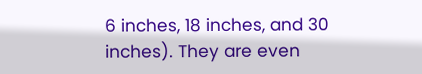6 inches, 18 inches, and 30 inches). They are even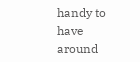handy to have around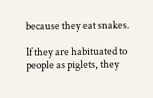because they eat snakes.

If they are habituated to people as piglets, they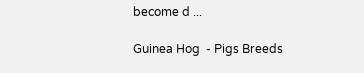become d ...

Guinea Hog  - Pigs Breeds